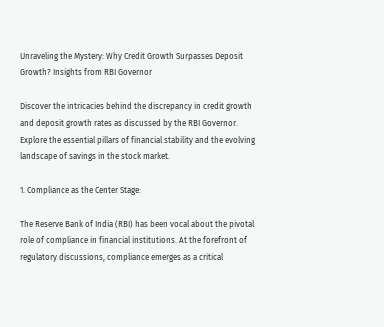Unraveling the Mystery: Why Credit Growth Surpasses Deposit Growth? Insights from RBI Governor

Discover the intricacies behind the discrepancy in credit growth and deposit growth rates as discussed by the RBI Governor. Explore the essential pillars of financial stability and the evolving landscape of savings in the stock market.

1. Compliance as the Center Stage:

The Reserve Bank of India (RBI) has been vocal about the pivotal role of compliance in financial institutions. At the forefront of regulatory discussions, compliance emerges as a critical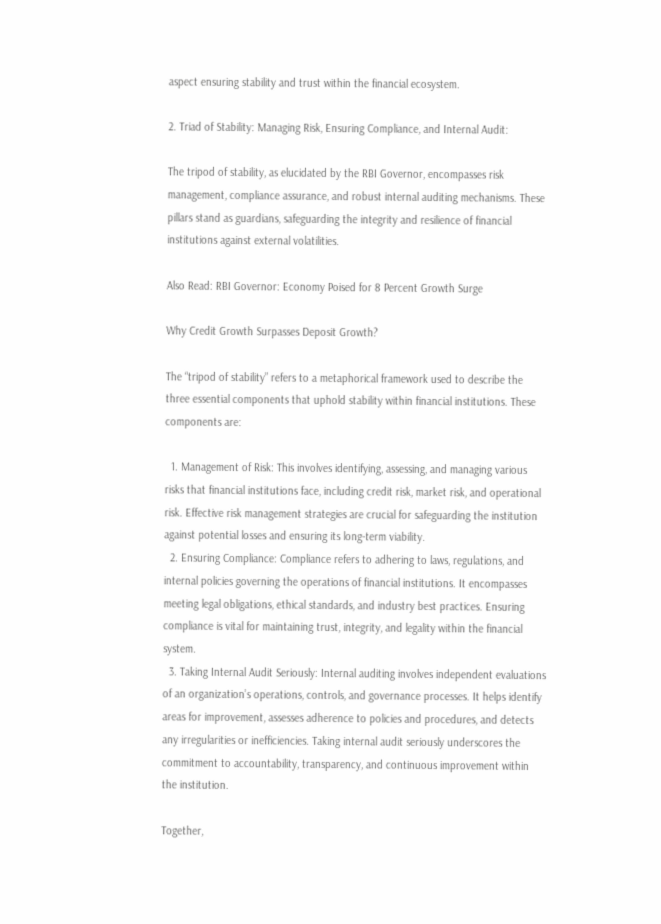aspect ensuring stability and trust within the financial ecosystem.

2. Triad of Stability: Managing Risk, Ensuring Compliance, and Internal Audit:

The tripod of stability, as elucidated by the RBI Governor, encompasses risk management, compliance assurance, and robust internal auditing mechanisms. These pillars stand as guardians, safeguarding the integrity and resilience of financial institutions against external volatilities.

Also Read: RBI Governor: Economy Poised for 8 Percent Growth Surge

Why Credit Growth Surpasses Deposit Growth?

The “tripod of stability” refers to a metaphorical framework used to describe the three essential components that uphold stability within financial institutions. These components are:

  1. Management of Risk: This involves identifying, assessing, and managing various risks that financial institutions face, including credit risk, market risk, and operational risk. Effective risk management strategies are crucial for safeguarding the institution against potential losses and ensuring its long-term viability.
  2. Ensuring Compliance: Compliance refers to adhering to laws, regulations, and internal policies governing the operations of financial institutions. It encompasses meeting legal obligations, ethical standards, and industry best practices. Ensuring compliance is vital for maintaining trust, integrity, and legality within the financial system.
  3. Taking Internal Audit Seriously: Internal auditing involves independent evaluations of an organization’s operations, controls, and governance processes. It helps identify areas for improvement, assesses adherence to policies and procedures, and detects any irregularities or inefficiencies. Taking internal audit seriously underscores the commitment to accountability, transparency, and continuous improvement within the institution.

Together,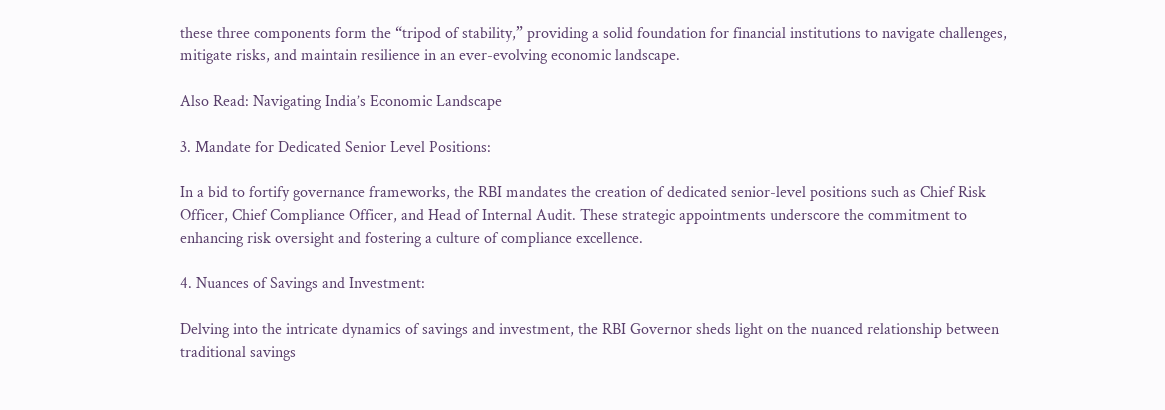these three components form the “tripod of stability,” providing a solid foundation for financial institutions to navigate challenges, mitigate risks, and maintain resilience in an ever-evolving economic landscape.

Also Read: Navigating India’s Economic Landscape

3. Mandate for Dedicated Senior Level Positions:

In a bid to fortify governance frameworks, the RBI mandates the creation of dedicated senior-level positions such as Chief Risk Officer, Chief Compliance Officer, and Head of Internal Audit. These strategic appointments underscore the commitment to enhancing risk oversight and fostering a culture of compliance excellence.

4. Nuances of Savings and Investment:

Delving into the intricate dynamics of savings and investment, the RBI Governor sheds light on the nuanced relationship between traditional savings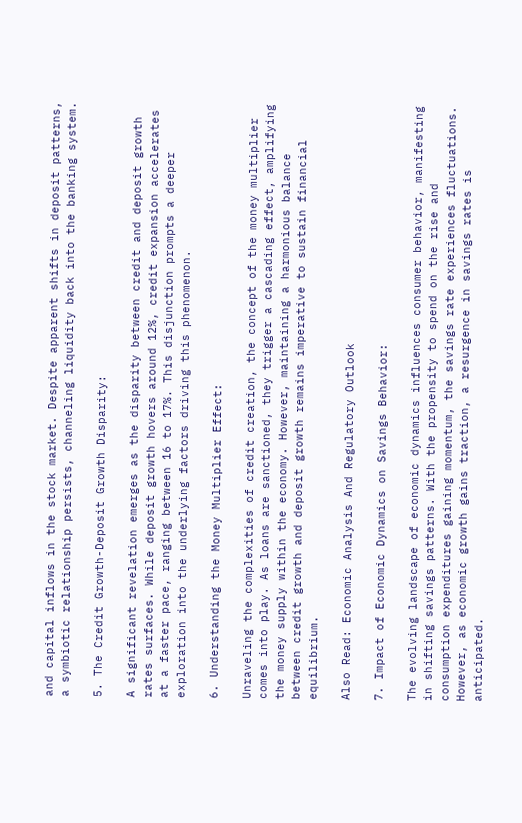and capital inflows in the stock market. Despite apparent shifts in deposit patterns, a symbiotic relationship persists, channeling liquidity back into the banking system.

5. The Credit Growth-Deposit Growth Disparity:

A significant revelation emerges as the disparity between credit and deposit growth rates surfaces. While deposit growth hovers around 12%, credit expansion accelerates at a faster pace, ranging between 16 to 17%. This disjunction prompts a deeper exploration into the underlying factors driving this phenomenon.

6. Understanding the Money Multiplier Effect:

Unraveling the complexities of credit creation, the concept of the money multiplier comes into play. As loans are sanctioned, they trigger a cascading effect, amplifying the money supply within the economy. However, maintaining a harmonious balance between credit growth and deposit growth remains imperative to sustain financial equilibrium.

Also Read: Economic Analysis And Regulatory Outlook

7. Impact of Economic Dynamics on Savings Behavior:

The evolving landscape of economic dynamics influences consumer behavior, manifesting in shifting savings patterns. With the propensity to spend on the rise and consumption expenditures gaining momentum, the savings rate experiences fluctuations. However, as economic growth gains traction, a resurgence in savings rates is anticipated.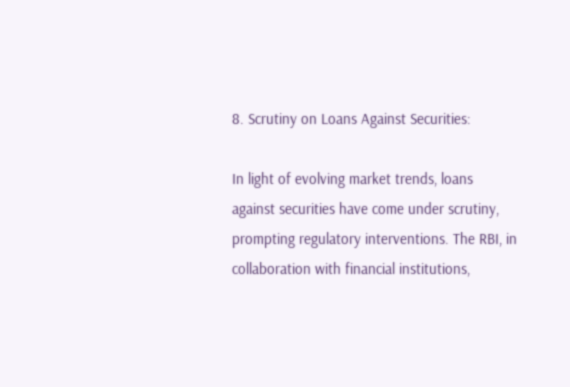8. Scrutiny on Loans Against Securities:

In light of evolving market trends, loans against securities have come under scrutiny, prompting regulatory interventions. The RBI, in collaboration with financial institutions,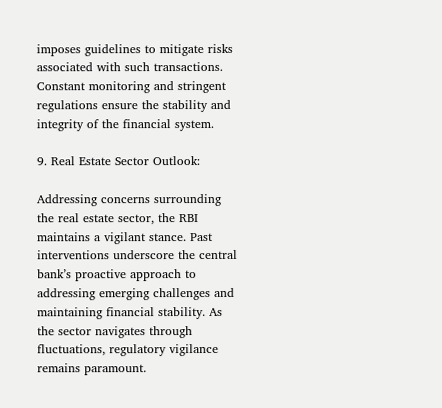imposes guidelines to mitigate risks associated with such transactions. Constant monitoring and stringent regulations ensure the stability and integrity of the financial system.

9. Real Estate Sector Outlook:

Addressing concerns surrounding the real estate sector, the RBI maintains a vigilant stance. Past interventions underscore the central bank’s proactive approach to addressing emerging challenges and maintaining financial stability. As the sector navigates through fluctuations, regulatory vigilance remains paramount.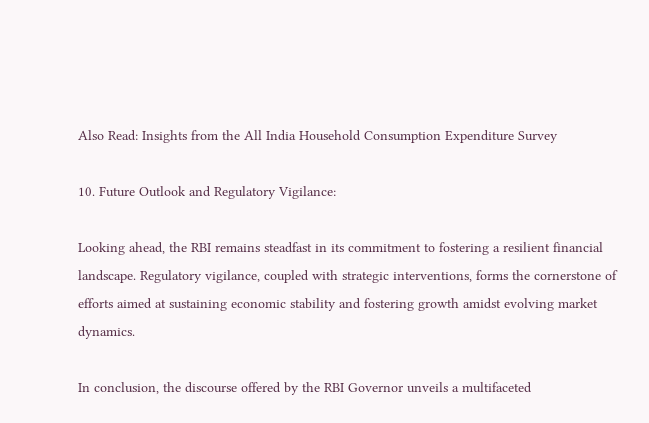Also Read: Insights from the All India Household Consumption Expenditure Survey

10. Future Outlook and Regulatory Vigilance:

Looking ahead, the RBI remains steadfast in its commitment to fostering a resilient financial landscape. Regulatory vigilance, coupled with strategic interventions, forms the cornerstone of efforts aimed at sustaining economic stability and fostering growth amidst evolving market dynamics.

In conclusion, the discourse offered by the RBI Governor unveils a multifaceted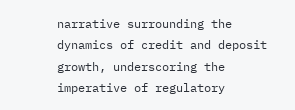narrative surrounding the dynamics of credit and deposit growth, underscoring the imperative of regulatory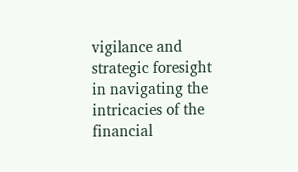vigilance and strategic foresight in navigating the intricacies of the financial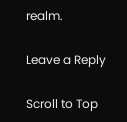realm.

Leave a Reply

Scroll to Top